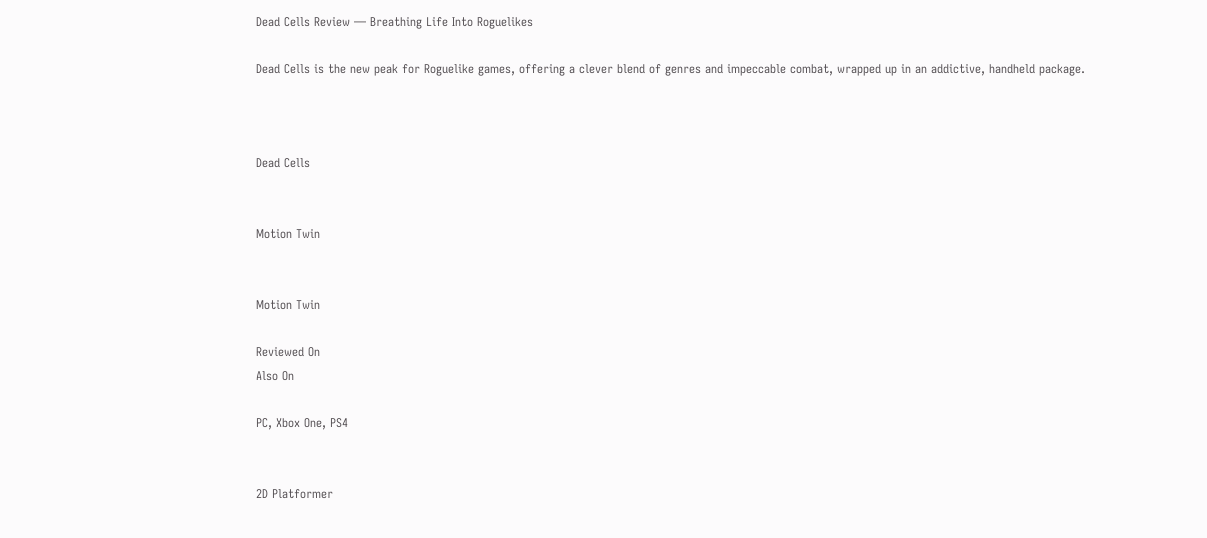Dead Cells Review — Breathing Life Into Roguelikes

Dead Cells is the new peak for Roguelike games, offering a clever blend of genres and impeccable combat, wrapped up in an addictive, handheld package.



Dead Cells


Motion Twin


Motion Twin

Reviewed On
Also On

PC, Xbox One, PS4


2D Platformer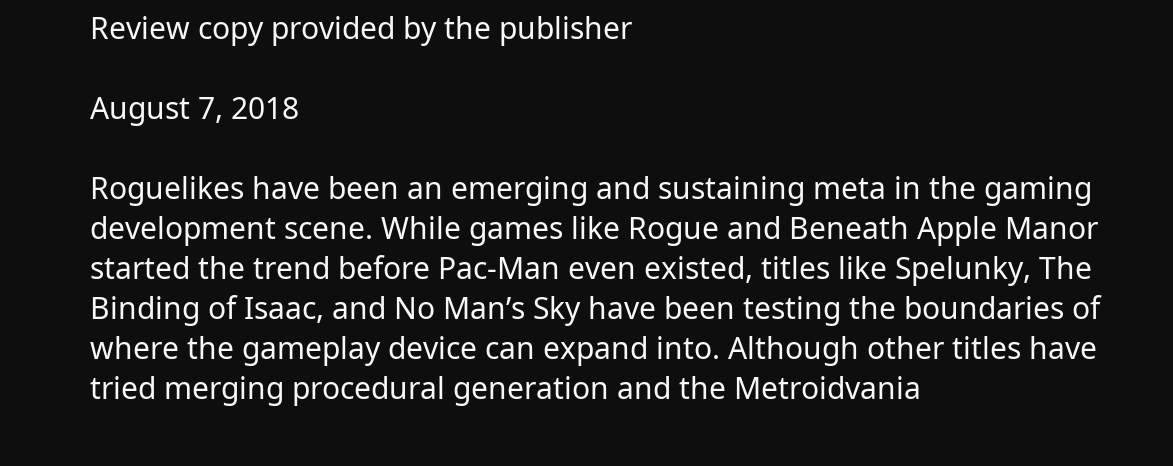Review copy provided by the publisher

August 7, 2018

Roguelikes have been an emerging and sustaining meta in the gaming development scene. While games like Rogue and Beneath Apple Manor started the trend before Pac-Man even existed, titles like Spelunky, The Binding of Isaac, and No Man’s Sky have been testing the boundaries of where the gameplay device can expand into. Although other titles have tried merging procedural generation and the Metroidvania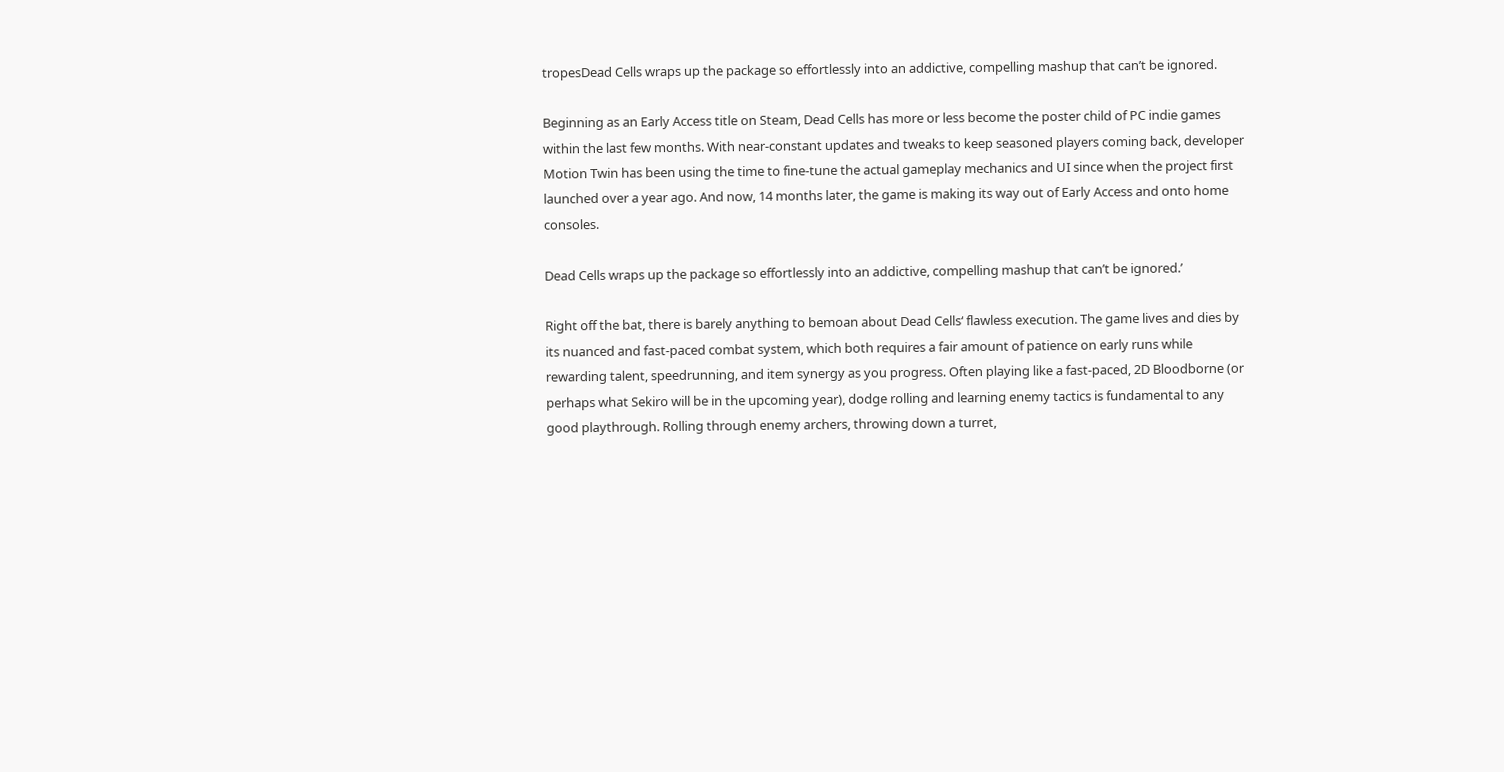tropesDead Cells wraps up the package so effortlessly into an addictive, compelling mashup that can’t be ignored.

Beginning as an Early Access title on Steam, Dead Cells has more or less become the poster child of PC indie games within the last few months. With near-constant updates and tweaks to keep seasoned players coming back, developer Motion Twin has been using the time to fine-tune the actual gameplay mechanics and UI since when the project first launched over a year ago. And now, 14 months later, the game is making its way out of Early Access and onto home consoles.

Dead Cells wraps up the package so effortlessly into an addictive, compelling mashup that can’t be ignored.’

Right off the bat, there is barely anything to bemoan about Dead Cells‘ flawless execution. The game lives and dies by its nuanced and fast-paced combat system, which both requires a fair amount of patience on early runs while rewarding talent, speedrunning, and item synergy as you progress. Often playing like a fast-paced, 2D Bloodborne (or perhaps what Sekiro will be in the upcoming year), dodge rolling and learning enemy tactics is fundamental to any good playthrough. Rolling through enemy archers, throwing down a turret,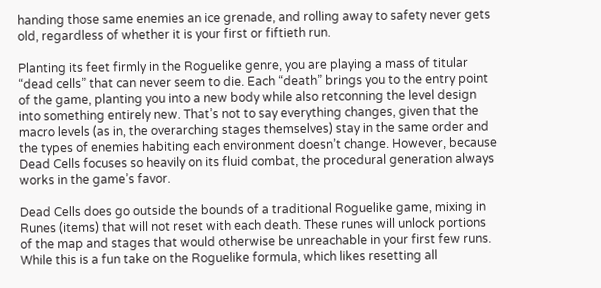handing those same enemies an ice grenade, and rolling away to safety never gets old, regardless of whether it is your first or fiftieth run.

Planting its feet firmly in the Roguelike genre, you are playing a mass of titular “dead cells” that can never seem to die. Each “death” brings you to the entry point of the game, planting you into a new body while also retconning the level design into something entirely new. That’s not to say everything changes, given that the macro levels (as in, the overarching stages themselves) stay in the same order and the types of enemies habiting each environment doesn’t change. However, because Dead Cells focuses so heavily on its fluid combat, the procedural generation always works in the game’s favor.

Dead Cells does go outside the bounds of a traditional Roguelike game, mixing in Runes (items) that will not reset with each death. These runes will unlock portions of the map and stages that would otherwise be unreachable in your first few runs. While this is a fun take on the Roguelike formula, which likes resetting all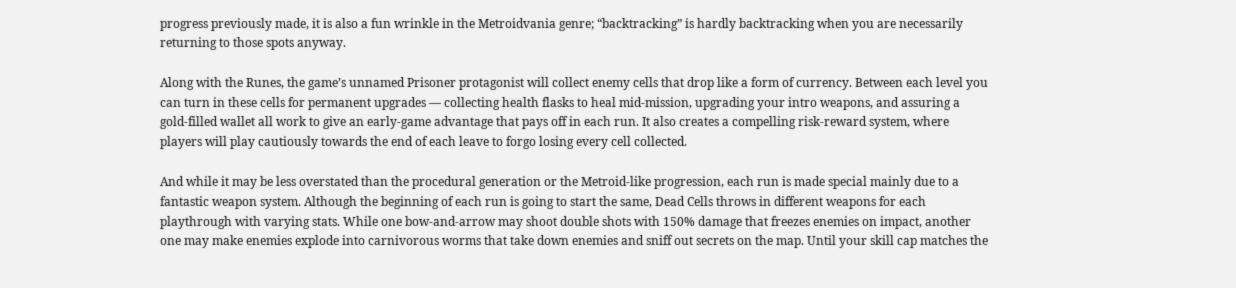progress previously made, it is also a fun wrinkle in the Metroidvania genre; “backtracking” is hardly backtracking when you are necessarily returning to those spots anyway.

Along with the Runes, the game’s unnamed Prisoner protagonist will collect enemy cells that drop like a form of currency. Between each level you can turn in these cells for permanent upgrades — collecting health flasks to heal mid-mission, upgrading your intro weapons, and assuring a gold-filled wallet all work to give an early-game advantage that pays off in each run. It also creates a compelling risk-reward system, where players will play cautiously towards the end of each leave to forgo losing every cell collected.

And while it may be less overstated than the procedural generation or the Metroid-like progression, each run is made special mainly due to a fantastic weapon system. Although the beginning of each run is going to start the same, Dead Cells throws in different weapons for each playthrough with varying stats. While one bow-and-arrow may shoot double shots with 150% damage that freezes enemies on impact, another one may make enemies explode into carnivorous worms that take down enemies and sniff out secrets on the map. Until your skill cap matches the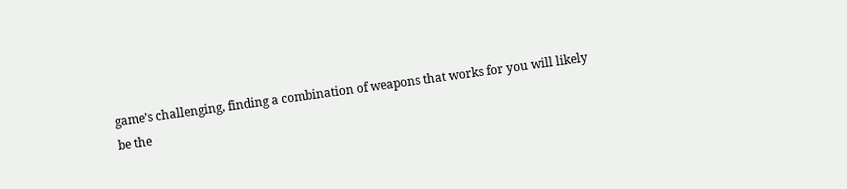game’s challenging, finding a combination of weapons that works for you will likely be the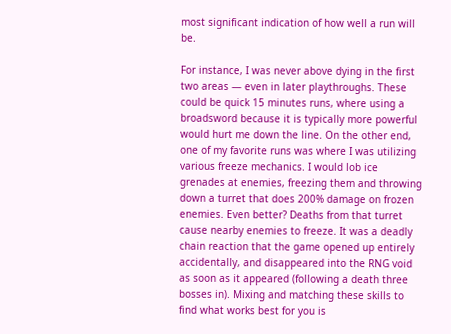most significant indication of how well a run will be.

For instance, I was never above dying in the first two areas — even in later playthroughs. These could be quick 15 minutes runs, where using a broadsword because it is typically more powerful would hurt me down the line. On the other end, one of my favorite runs was where I was utilizing various freeze mechanics. I would lob ice grenades at enemies, freezing them and throwing down a turret that does 200% damage on frozen enemies. Even better? Deaths from that turret cause nearby enemies to freeze. It was a deadly chain reaction that the game opened up entirely accidentally, and disappeared into the RNG void as soon as it appeared (following a death three bosses in). Mixing and matching these skills to find what works best for you is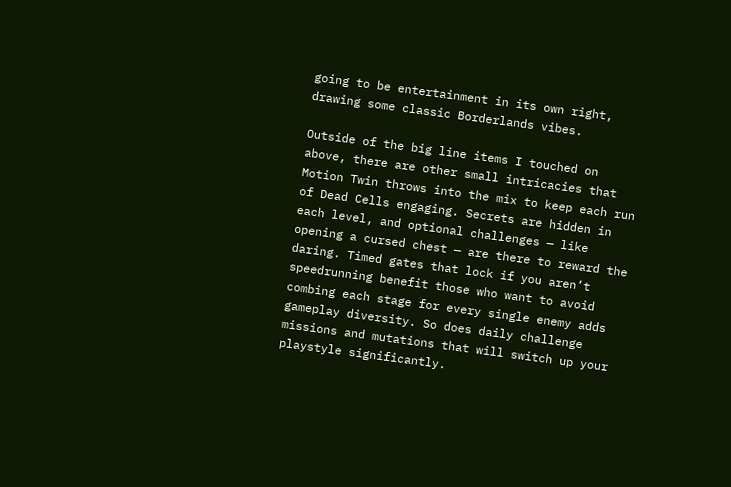going to be entertainment in its own right, drawing some classic Borderlands vibes.

Outside of the big line items I touched on above, there are other small intricacies that Motion Twin throws into the mix to keep each run of Dead Cells engaging. Secrets are hidden in each level, and optional challenges — like opening a cursed chest — are there to reward the daring. Timed gates that lock if you aren’t speedrunning benefit those who want to avoid combing each stage for every single enemy adds gameplay diversity. So does daily challenge missions and mutations that will switch up your playstyle significantly.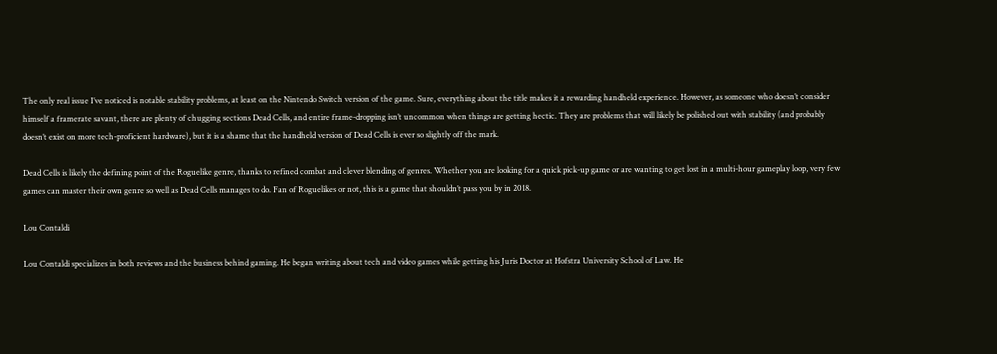The only real issue I’ve noticed is notable stability problems, at least on the Nintendo Switch version of the game. Sure, everything about the title makes it a rewarding handheld experience. However, as someone who doesn’t consider himself a framerate savant, there are plenty of chugging sections Dead Cells, and entire frame-dropping isn’t uncommon when things are getting hectic. They are problems that will likely be polished out with stability (and probably doesn’t exist on more tech-proficient hardware), but it is a shame that the handheld version of Dead Cells is ever so slightly off the mark.

Dead Cells is likely the defining point of the Roguelike genre, thanks to refined combat and clever blending of genres. Whether you are looking for a quick pick-up game or are wanting to get lost in a multi-hour gameplay loop, very few games can master their own genre so well as Dead Cells manages to do. Fan of Roguelikes or not, this is a game that shouldn’t pass you by in 2018.

Lou Contaldi

Lou Contaldi specializes in both reviews and the business behind gaming. He began writing about tech and video games while getting his Juris Doctor at Hofstra University School of Law. He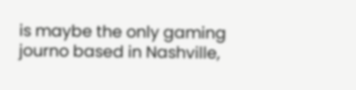is maybe the only gaming journo based in Nashville,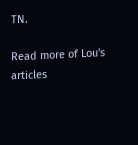TN.

Read more of Lou's articles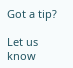Got a tip?

Let us know